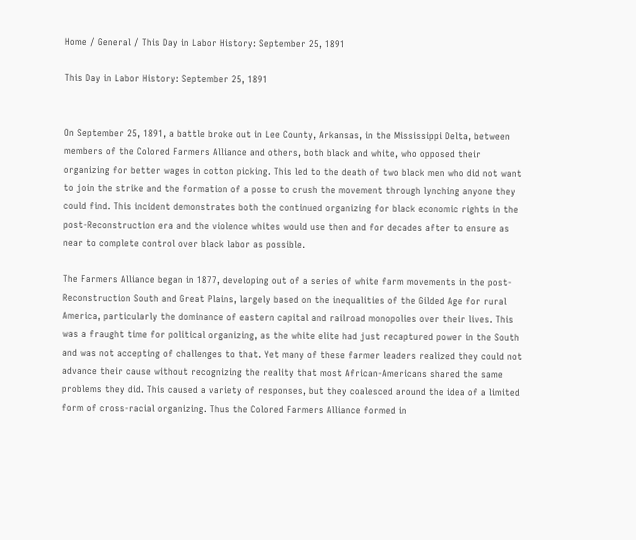Home / General / This Day in Labor History: September 25, 1891

This Day in Labor History: September 25, 1891


On September 25, 1891, a battle broke out in Lee County, Arkansas, in the Mississippi Delta, between members of the Colored Farmers Alliance and others, both black and white, who opposed their organizing for better wages in cotton picking. This led to the death of two black men who did not want to join the strike and the formation of a posse to crush the movement through lynching anyone they could find. This incident demonstrates both the continued organizing for black economic rights in the post-Reconstruction era and the violence whites would use then and for decades after to ensure as near to complete control over black labor as possible.

The Farmers Alliance began in 1877, developing out of a series of white farm movements in the post-Reconstruction South and Great Plains, largely based on the inequalities of the Gilded Age for rural America, particularly the dominance of eastern capital and railroad monopolies over their lives. This was a fraught time for political organizing, as the white elite had just recaptured power in the South and was not accepting of challenges to that. Yet many of these farmer leaders realized they could not advance their cause without recognizing the reality that most African-Americans shared the same problems they did. This caused a variety of responses, but they coalesced around the idea of a limited form of cross-racial organizing. Thus the Colored Farmers Alliance formed in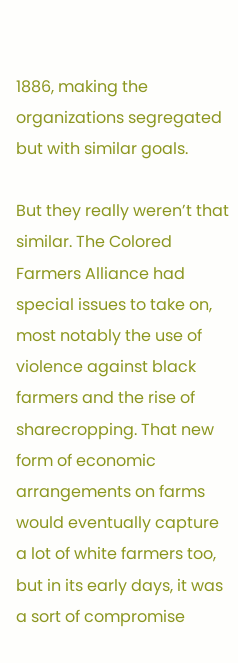1886, making the organizations segregated but with similar goals.

But they really weren’t that similar. The Colored Farmers Alliance had special issues to take on, most notably the use of violence against black farmers and the rise of sharecropping. That new form of economic arrangements on farms would eventually capture a lot of white farmers too, but in its early days, it was a sort of compromise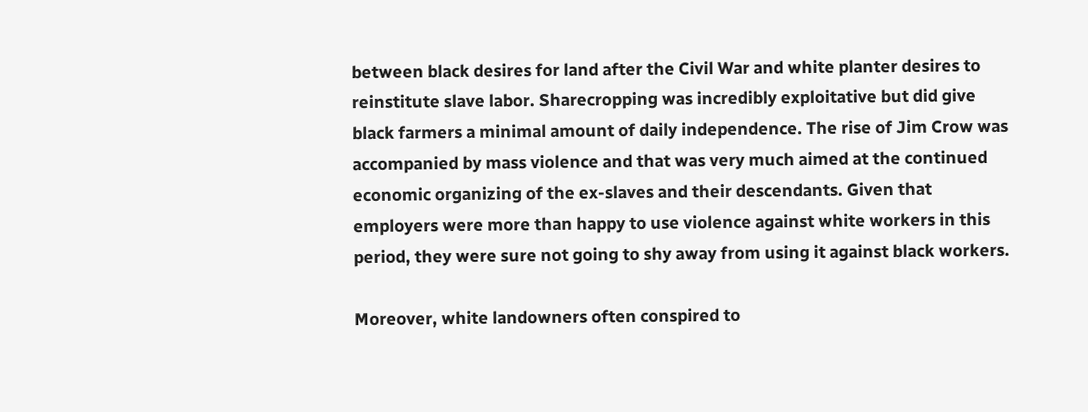between black desires for land after the Civil War and white planter desires to reinstitute slave labor. Sharecropping was incredibly exploitative but did give black farmers a minimal amount of daily independence. The rise of Jim Crow was accompanied by mass violence and that was very much aimed at the continued economic organizing of the ex-slaves and their descendants. Given that employers were more than happy to use violence against white workers in this period, they were sure not going to shy away from using it against black workers.

Moreover, white landowners often conspired to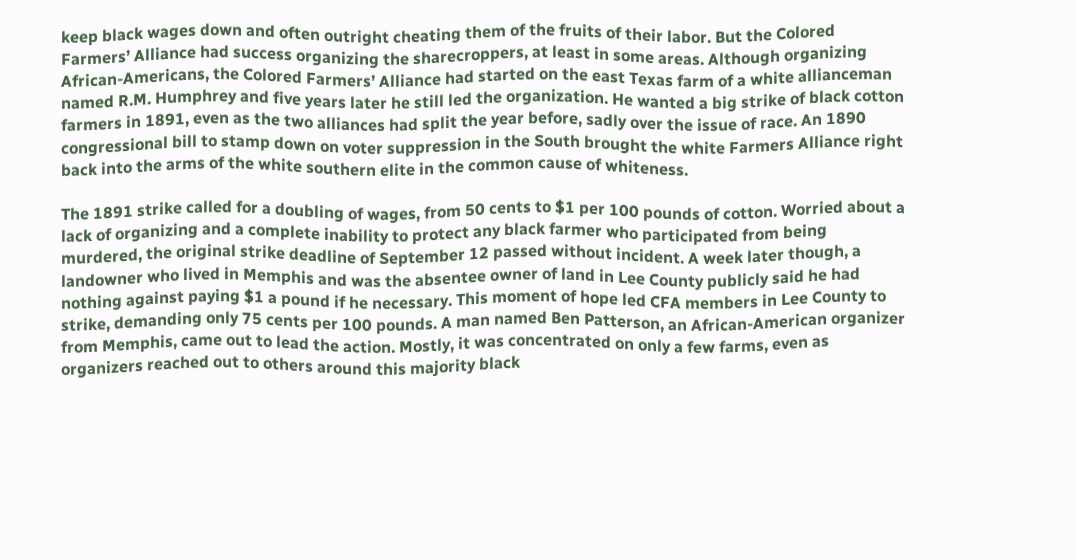keep black wages down and often outright cheating them of the fruits of their labor. But the Colored Farmers’ Alliance had success organizing the sharecroppers, at least in some areas. Although organizing African-Americans, the Colored Farmers’ Alliance had started on the east Texas farm of a white allianceman named R.M. Humphrey and five years later he still led the organization. He wanted a big strike of black cotton farmers in 1891, even as the two alliances had split the year before, sadly over the issue of race. An 1890 congressional bill to stamp down on voter suppression in the South brought the white Farmers Alliance right back into the arms of the white southern elite in the common cause of whiteness.

The 1891 strike called for a doubling of wages, from 50 cents to $1 per 100 pounds of cotton. Worried about a lack of organizing and a complete inability to protect any black farmer who participated from being murdered, the original strike deadline of September 12 passed without incident. A week later though, a landowner who lived in Memphis and was the absentee owner of land in Lee County publicly said he had nothing against paying $1 a pound if he necessary. This moment of hope led CFA members in Lee County to strike, demanding only 75 cents per 100 pounds. A man named Ben Patterson, an African-American organizer from Memphis, came out to lead the action. Mostly, it was concentrated on only a few farms, even as organizers reached out to others around this majority black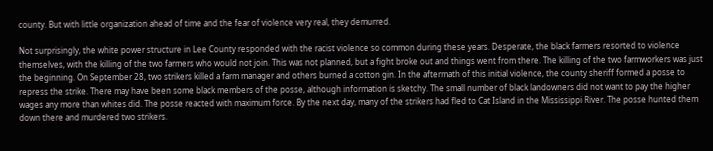county. But with little organization ahead of time and the fear of violence very real, they demurred.

Not surprisingly, the white power structure in Lee County responded with the racist violence so common during these years. Desperate, the black farmers resorted to violence themselves, with the killing of the two farmers who would not join. This was not planned, but a fight broke out and things went from there. The killing of the two farmworkers was just the beginning. On September 28, two strikers killed a farm manager and others burned a cotton gin. In the aftermath of this initial violence, the county sheriff formed a posse to repress the strike. There may have been some black members of the posse, although information is sketchy. The small number of black landowners did not want to pay the higher wages any more than whites did. The posse reacted with maximum force. By the next day, many of the strikers had fled to Cat Island in the Mississippi River. The posse hunted them down there and murdered two strikers.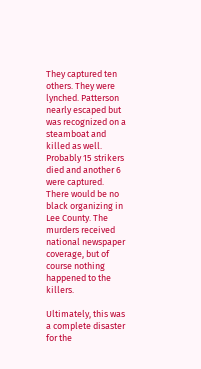They captured ten others. They were lynched. Patterson nearly escaped but was recognized on a steamboat and killed as well. Probably 15 strikers died and another 6 were captured. There would be no black organizing in Lee County. The murders received national newspaper coverage, but of course nothing happened to the killers.

Ultimately, this was a complete disaster for the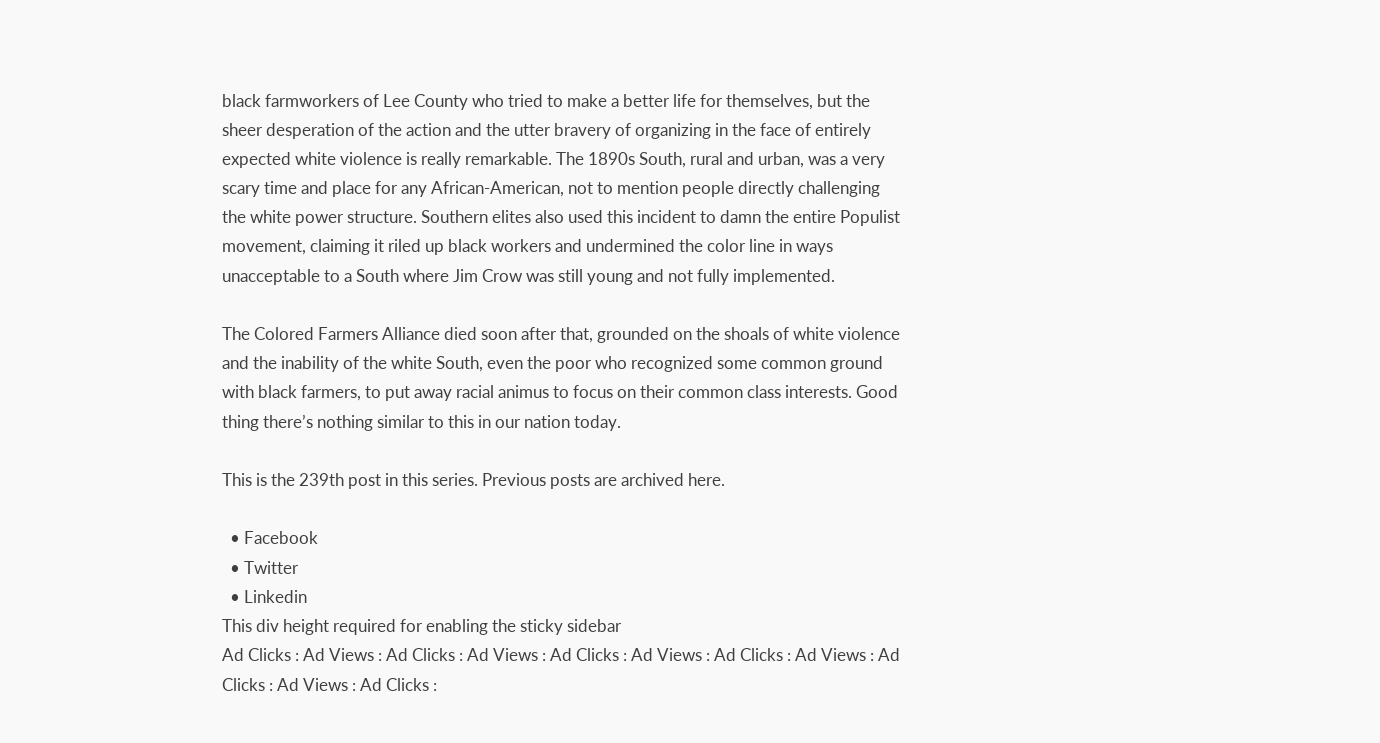black farmworkers of Lee County who tried to make a better life for themselves, but the sheer desperation of the action and the utter bravery of organizing in the face of entirely expected white violence is really remarkable. The 1890s South, rural and urban, was a very scary time and place for any African-American, not to mention people directly challenging the white power structure. Southern elites also used this incident to damn the entire Populist movement, claiming it riled up black workers and undermined the color line in ways unacceptable to a South where Jim Crow was still young and not fully implemented.

The Colored Farmers Alliance died soon after that, grounded on the shoals of white violence and the inability of the white South, even the poor who recognized some common ground with black farmers, to put away racial animus to focus on their common class interests. Good thing there’s nothing similar to this in our nation today.

This is the 239th post in this series. Previous posts are archived here.

  • Facebook
  • Twitter
  • Linkedin
This div height required for enabling the sticky sidebar
Ad Clicks : Ad Views : Ad Clicks : Ad Views : Ad Clicks : Ad Views : Ad Clicks : Ad Views : Ad Clicks : Ad Views : Ad Clicks :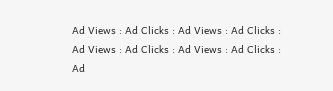Ad Views : Ad Clicks : Ad Views : Ad Clicks : Ad Views : Ad Clicks : Ad Views : Ad Clicks : Ad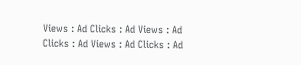Views : Ad Clicks : Ad Views : Ad Clicks : Ad Views : Ad Clicks : Ad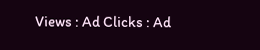Views : Ad Clicks : Ad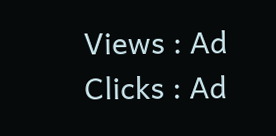Views : Ad Clicks : Ad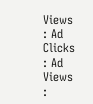Views : Ad Clicks : Ad Views :